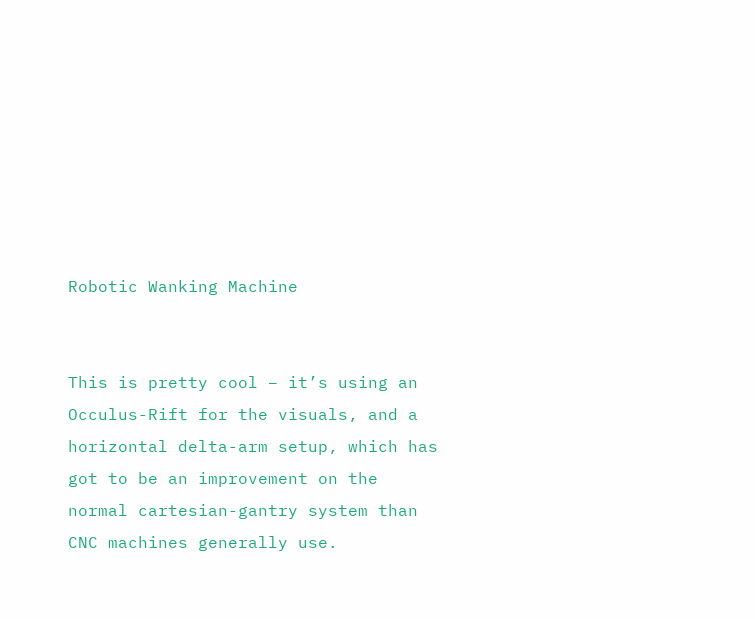Robotic Wanking Machine


This is pretty cool – it’s using an Occulus-Rift for the visuals, and a horizontal delta-arm setup, which has got to be an improvement on the normal cartesian-gantry system than CNC machines generally use.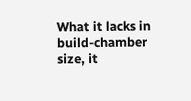What it lacks in build-chamber size, it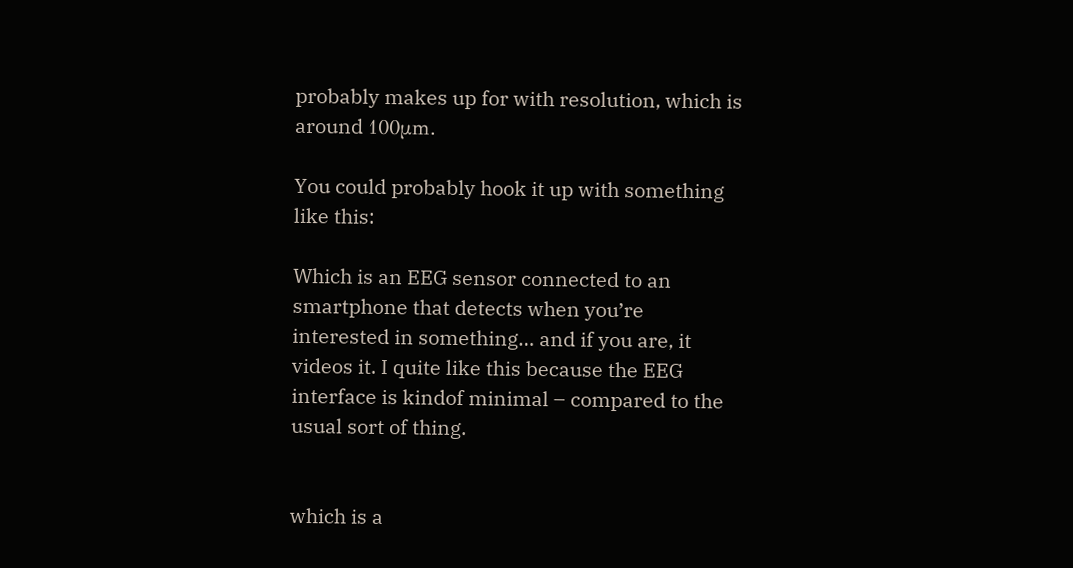probably makes up for with resolution, which is around 100μm.

You could probably hook it up with something like this:

Which is an EEG sensor connected to an smartphone that detects when you’re interested in something… and if you are, it videos it. I quite like this because the EEG interface is kindof minimal – compared to the usual sort of thing.


which is a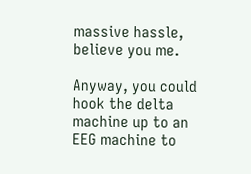massive hassle, believe you me.

Anyway, you could hook the delta machine up to an EEG machine to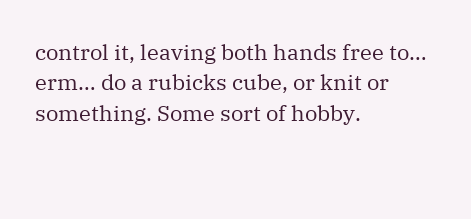control it, leaving both hands free to… erm… do a rubicks cube, or knit or something. Some sort of hobby.